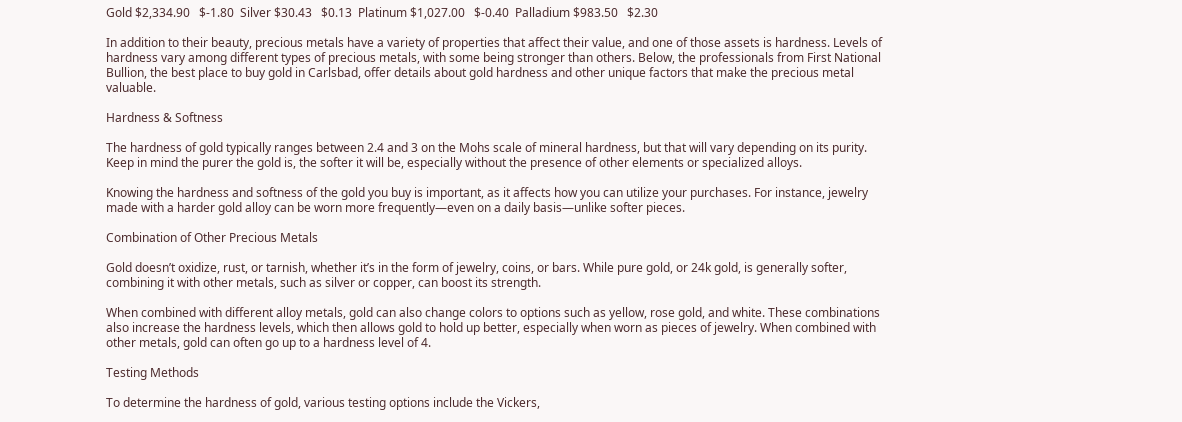Gold $2,334.90   $-1.80  Silver $30.43   $0.13  Platinum $1,027.00   $-0.40  Palladium $983.50   $2.30

In addition to their beauty, precious metals have a variety of properties that affect their value, and one of those assets is hardness. Levels of hardness vary among different types of precious metals, with some being stronger than others. Below, the professionals from First National Bullion, the best place to buy gold in Carlsbad, offer details about gold hardness and other unique factors that make the precious metal valuable.

Hardness & Softness

The hardness of gold typically ranges between 2.4 and 3 on the Mohs scale of mineral hardness, but that will vary depending on its purity. Keep in mind the purer the gold is, the softer it will be, especially without the presence of other elements or specialized alloys.

Knowing the hardness and softness of the gold you buy is important, as it affects how you can utilize your purchases. For instance, jewelry made with a harder gold alloy can be worn more frequently—even on a daily basis—unlike softer pieces.

Combination of Other Precious Metals

Gold doesn’t oxidize, rust, or tarnish, whether it’s in the form of jewelry, coins, or bars. While pure gold, or 24k gold, is generally softer, combining it with other metals, such as silver or copper, can boost its strength.

When combined with different alloy metals, gold can also change colors to options such as yellow, rose gold, and white. These combinations also increase the hardness levels, which then allows gold to hold up better, especially when worn as pieces of jewelry. When combined with other metals, gold can often go up to a hardness level of 4.

Testing Methods

To determine the hardness of gold, various testing options include the Vickers,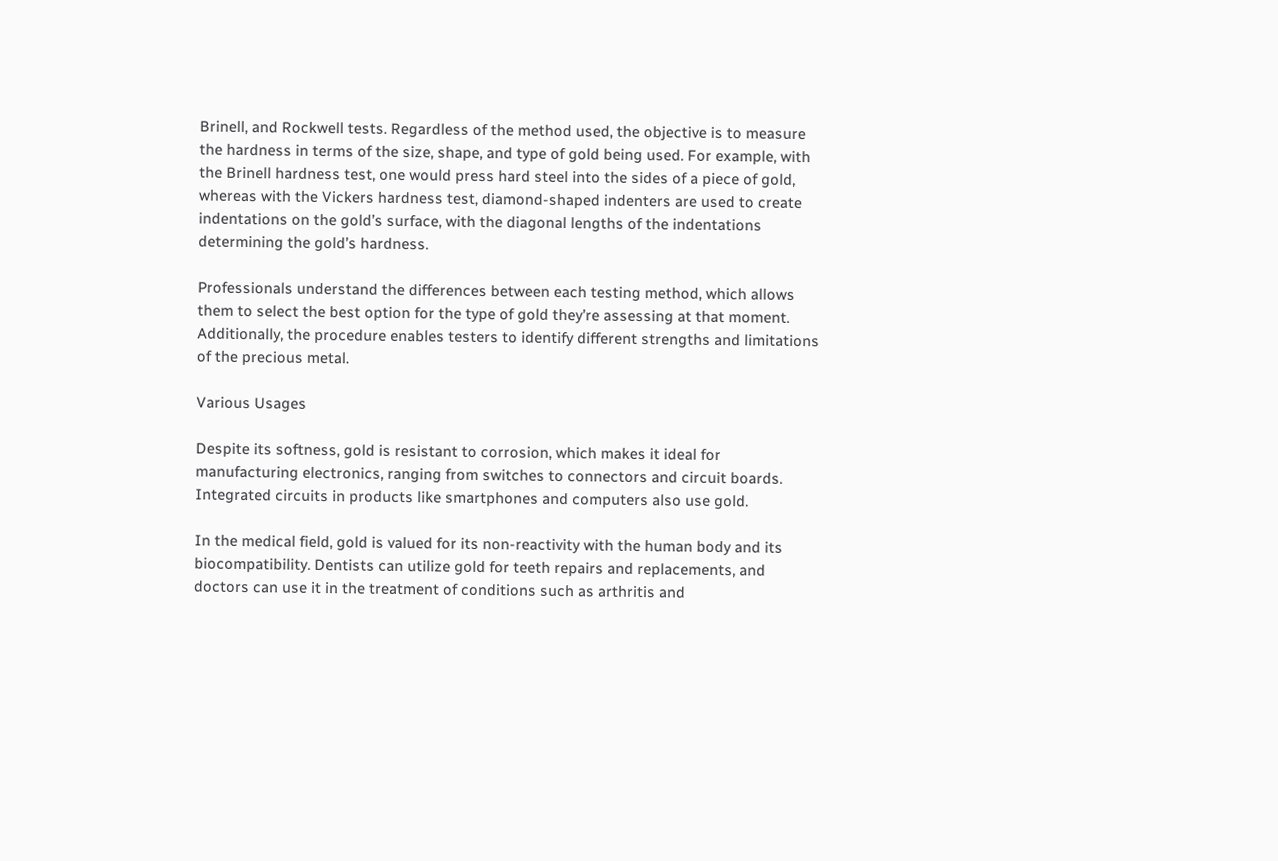Brinell, and Rockwell tests. Regardless of the method used, the objective is to measure the hardness in terms of the size, shape, and type of gold being used. For example, with the Brinell hardness test, one would press hard steel into the sides of a piece of gold, whereas with the Vickers hardness test, diamond-shaped indenters are used to create indentations on the gold’s surface, with the diagonal lengths of the indentations determining the gold’s hardness.

Professionals understand the differences between each testing method, which allows them to select the best option for the type of gold they’re assessing at that moment. Additionally, the procedure enables testers to identify different strengths and limitations of the precious metal.

Various Usages

Despite its softness, gold is resistant to corrosion, which makes it ideal for manufacturing electronics, ranging from switches to connectors and circuit boards. Integrated circuits in products like smartphones and computers also use gold.

In the medical field, gold is valued for its non-reactivity with the human body and its biocompatibility. Dentists can utilize gold for teeth repairs and replacements, and doctors can use it in the treatment of conditions such as arthritis and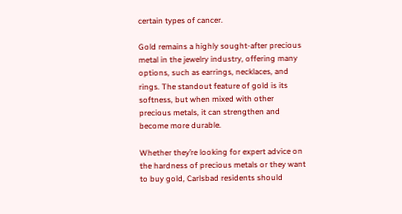certain types of cancer.

Gold remains a highly sought-after precious metal in the jewelry industry, offering many options, such as earrings, necklaces, and rings. The standout feature of gold is its softness, but when mixed with other precious metals, it can strengthen and become more durable.

Whether they’re looking for expert advice on the hardness of precious metals or they want to buy gold, Carlsbad residents should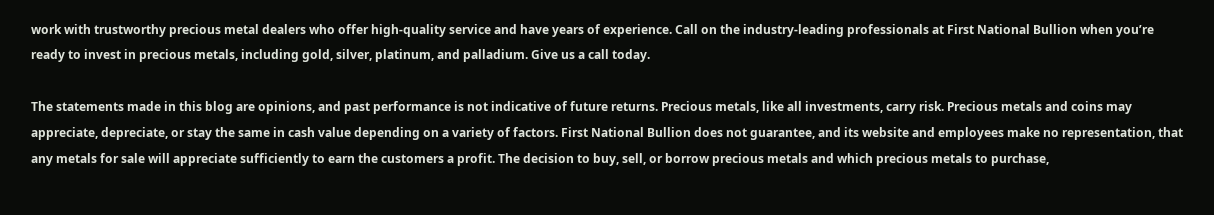work with trustworthy precious metal dealers who offer high-quality service and have years of experience. Call on the industry-leading professionals at First National Bullion when you’re ready to invest in precious metals, including gold, silver, platinum, and palladium. Give us a call today.

The statements made in this blog are opinions, and past performance is not indicative of future returns. Precious metals, like all investments, carry risk. Precious metals and coins may appreciate, depreciate, or stay the same in cash value depending on a variety of factors. First National Bullion does not guarantee, and its website and employees make no representation, that any metals for sale will appreciate sufficiently to earn the customers a profit. The decision to buy, sell, or borrow precious metals and which precious metals to purchase,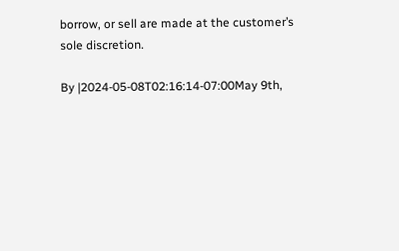borrow, or sell are made at the customer’s sole discretion.

By |2024-05-08T02:16:14-07:00May 9th,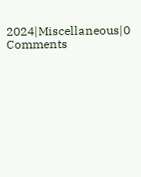2024|Miscellaneous|0 Comments